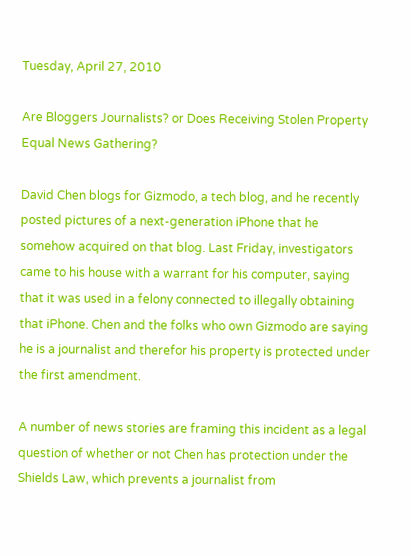Tuesday, April 27, 2010

Are Bloggers Journalists? or Does Receiving Stolen Property Equal News Gathering?

David Chen blogs for Gizmodo, a tech blog, and he recently posted pictures of a next-generation iPhone that he somehow acquired on that blog. Last Friday, investigators came to his house with a warrant for his computer, saying that it was used in a felony connected to illegally obtaining that iPhone. Chen and the folks who own Gizmodo are saying he is a journalist and therefor his property is protected under the first amendment.

A number of news stories are framing this incident as a legal question of whether or not Chen has protection under the Shields Law, which prevents a journalist from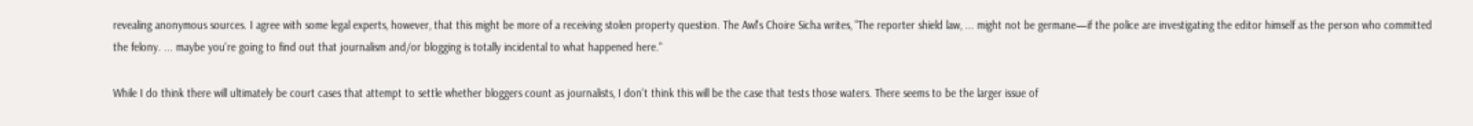revealing anonymous sources. I agree with some legal experts, however, that this might be more of a receiving stolen property question. The Awl's Choire Sicha writes, "The reporter shield law, ... might not be germane—if the police are investigating the editor himself as the person who committed the felony. ... maybe you're going to find out that journalism and/or blogging is totally incidental to what happened here."

While I do think there will ultimately be court cases that attempt to settle whether bloggers count as journalists, I don't think this will be the case that tests those waters. There seems to be the larger issue of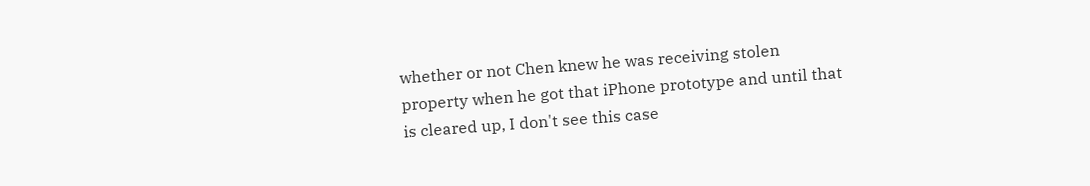whether or not Chen knew he was receiving stolen property when he got that iPhone prototype and until that is cleared up, I don't see this case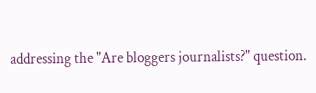addressing the "Are bloggers journalists?" question.